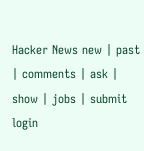Hacker News new | past | comments | ask | show | jobs | submit login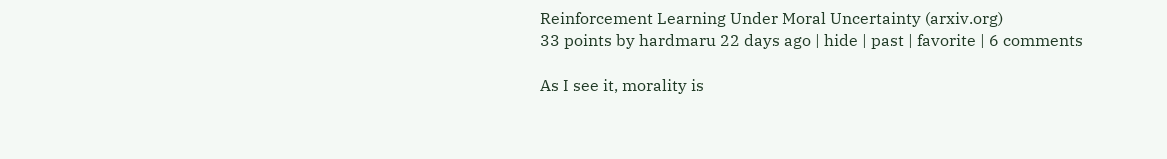Reinforcement Learning Under Moral Uncertainty (arxiv.org)
33 points by hardmaru 22 days ago | hide | past | favorite | 6 comments

As I see it, morality is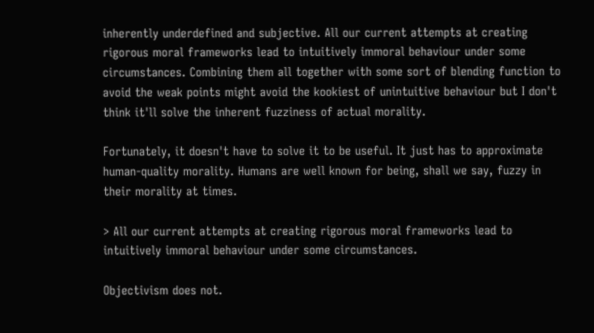inherently underdefined and subjective. All our current attempts at creating rigorous moral frameworks lead to intuitively immoral behaviour under some circumstances. Combining them all together with some sort of blending function to avoid the weak points might avoid the kookiest of unintuitive behaviour but I don't think it'll solve the inherent fuzziness of actual morality.

Fortunately, it doesn't have to solve it to be useful. It just has to approximate human-quality morality. Humans are well known for being, shall we say, fuzzy in their morality at times.

> All our current attempts at creating rigorous moral frameworks lead to intuitively immoral behaviour under some circumstances.

Objectivism does not.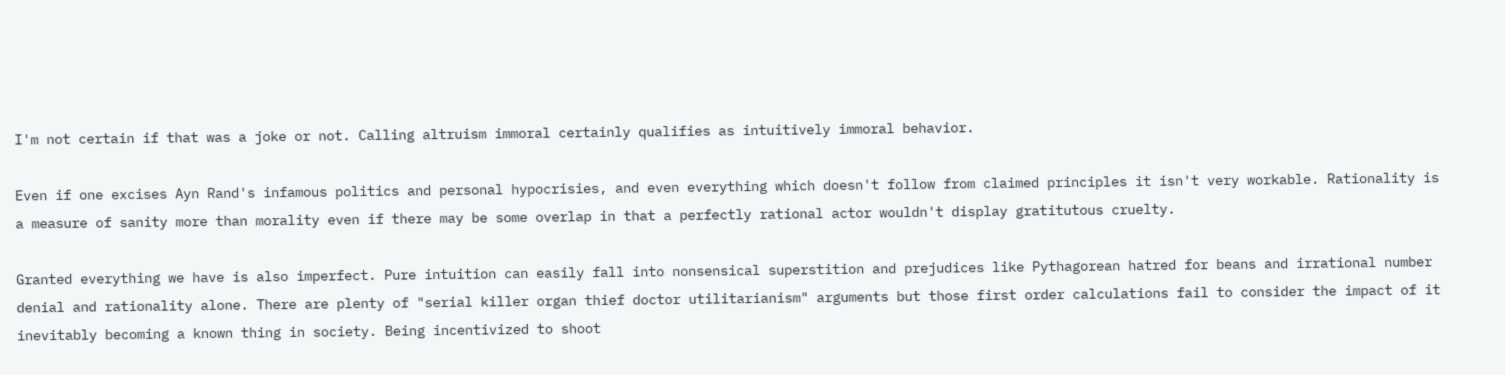I'm not certain if that was a joke or not. Calling altruism immoral certainly qualifies as intuitively immoral behavior.

Even if one excises Ayn Rand's infamous politics and personal hypocrisies, and even everything which doesn't follow from claimed principles it isn't very workable. Rationality is a measure of sanity more than morality even if there may be some overlap in that a perfectly rational actor wouldn't display gratitutous cruelty.

Granted everything we have is also imperfect. Pure intuition can easily fall into nonsensical superstition and prejudices like Pythagorean hatred for beans and irrational number denial and rationality alone. There are plenty of "serial killer organ thief doctor utilitarianism" arguments but those first order calculations fail to consider the impact of it inevitably becoming a known thing in society. Being incentivized to shoot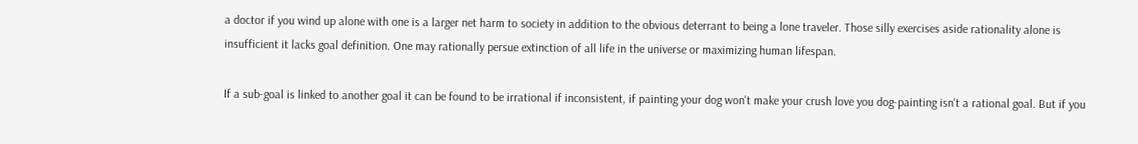a doctor if you wind up alone with one is a larger net harm to society in addition to the obvious deterrant to being a lone traveler. Those silly exercises aside rationality alone is insufficient it lacks goal definition. One may rationally persue extinction of all life in the universe or maximizing human lifespan.

If a sub-goal is linked to another goal it can be found to be irrational if inconsistent, if painting your dog won't make your crush love you dog-painting isn't a rational goal. But if you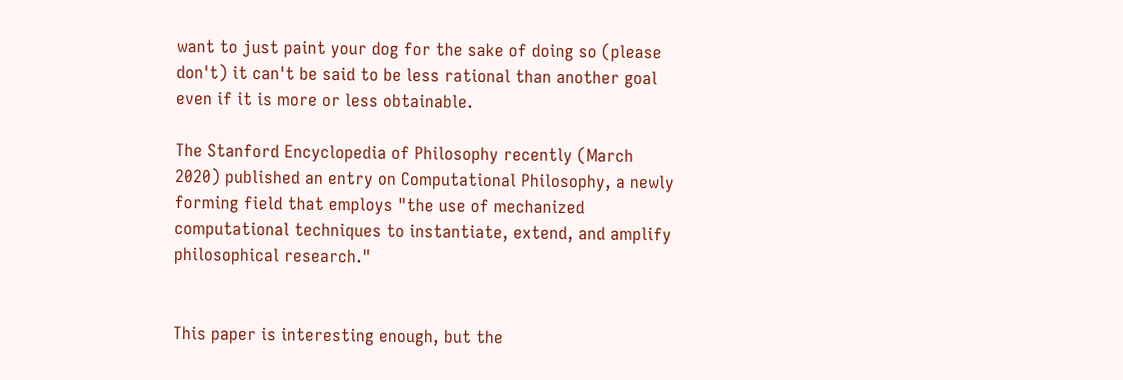want to just paint your dog for the sake of doing so (please don't) it can't be said to be less rational than another goal even if it is more or less obtainable.

The Stanford Encyclopedia of Philosophy recently (March 2020) published an entry on Computational Philosophy, a newly forming field that employs "the use of mechanized computational techniques to instantiate, extend, and amplify philosophical research."


This paper is interesting enough, but the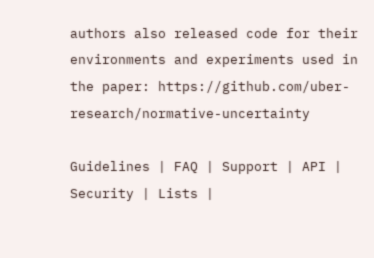authors also released code for their environments and experiments used in the paper: https://github.com/uber-research/normative-uncertainty

Guidelines | FAQ | Support | API | Security | Lists |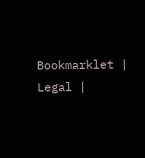Bookmarklet | Legal |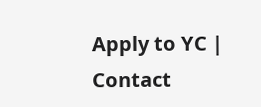Apply to YC | Contact